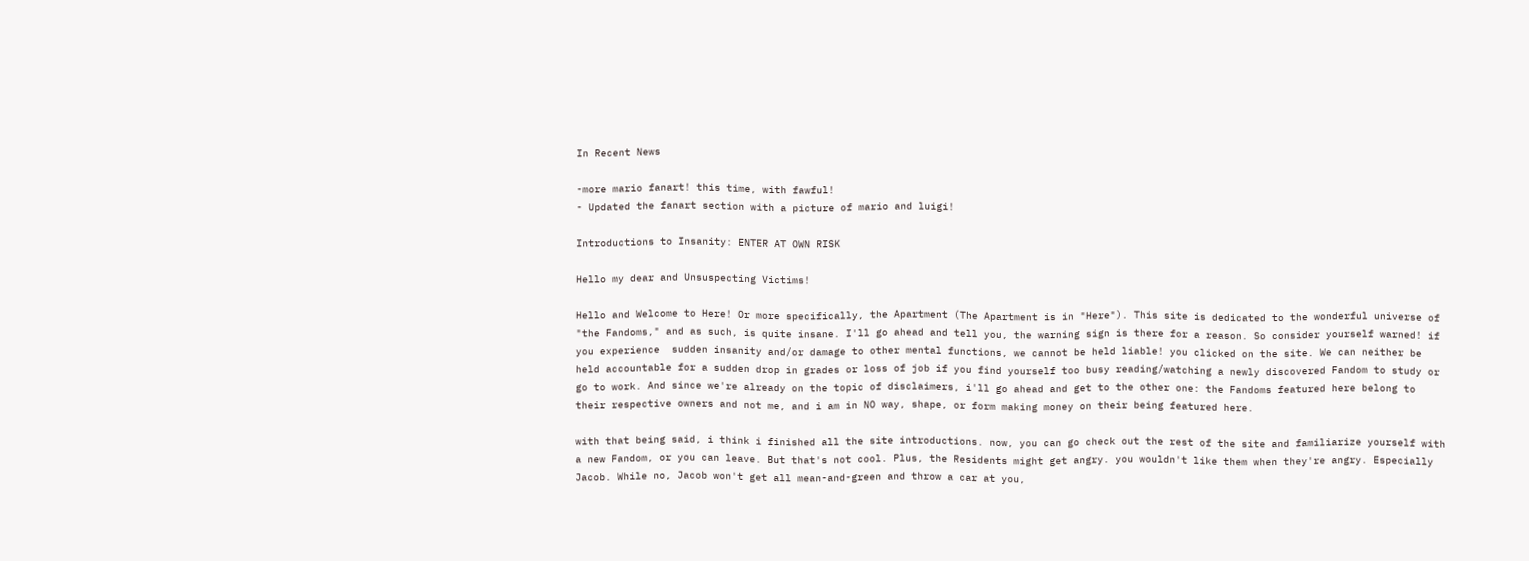In Recent News

-more mario fanart! this time, with fawful!
- Updated the fanart section with a picture of mario and luigi!

Introductions to Insanity: ENTER AT OWN RISK

Hello my dear and Unsuspecting Victims!

Hello and Welcome to Here! Or more specifically, the Apartment (The Apartment is in "Here"). This site is dedicated to the wonderful universe of "the Fandoms," and as such, is quite insane. I'll go ahead and tell you, the warning sign is there for a reason. So consider yourself warned! if you experience  sudden insanity and/or damage to other mental functions, we cannot be held liable! you clicked on the site. We can neither be held accountable for a sudden drop in grades or loss of job if you find yourself too busy reading/watching a newly discovered Fandom to study or go to work. And since we're already on the topic of disclaimers, i'll go ahead and get to the other one: the Fandoms featured here belong to their respective owners and not me, and i am in NO way, shape, or form making money on their being featured here.

with that being said, i think i finished all the site introductions. now, you can go check out the rest of the site and familiarize yourself with a new Fandom, or you can leave. But that's not cool. Plus, the Residents might get angry. you wouldn't like them when they're angry. Especially Jacob. While no, Jacob won't get all mean-and-green and throw a car at you,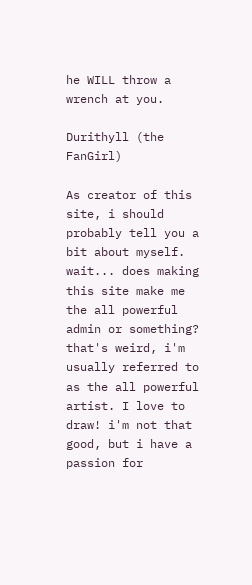he WILL throw a wrench at you.

Durithyll (the FanGirl)

As creator of this site, i should probably tell you a bit about myself. wait... does making this site make me the all powerful admin or something? that's weird, i'm usually referred to as the all powerful artist. I love to draw! i'm not that good, but i have a passion for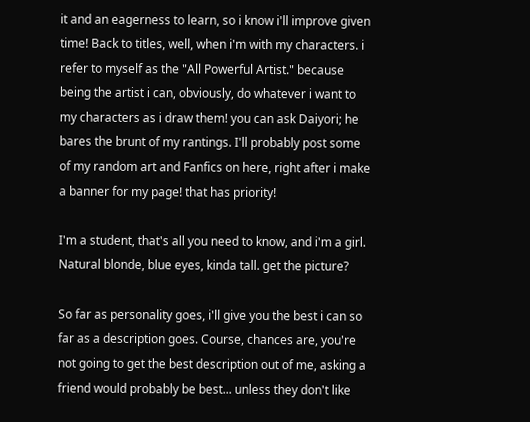it and an eagerness to learn, so i know i'll improve given time! Back to titles, well, when i'm with my characters. i refer to myself as the "All Powerful Artist." because being the artist i can, obviously, do whatever i want to my characters as i draw them! you can ask Daiyori; he bares the brunt of my rantings. I'll probably post some of my random art and Fanfics on here, right after i make a banner for my page! that has priority!

I'm a student, that's all you need to know, and i'm a girl. Natural blonde, blue eyes, kinda tall. get the picture?

So far as personality goes, i'll give you the best i can so far as a description goes. Course, chances are, you're not going to get the best description out of me, asking a friend would probably be best... unless they don't like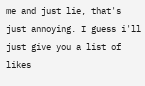me and just lie, that's just annoying. I guess i'll just give you a list of likes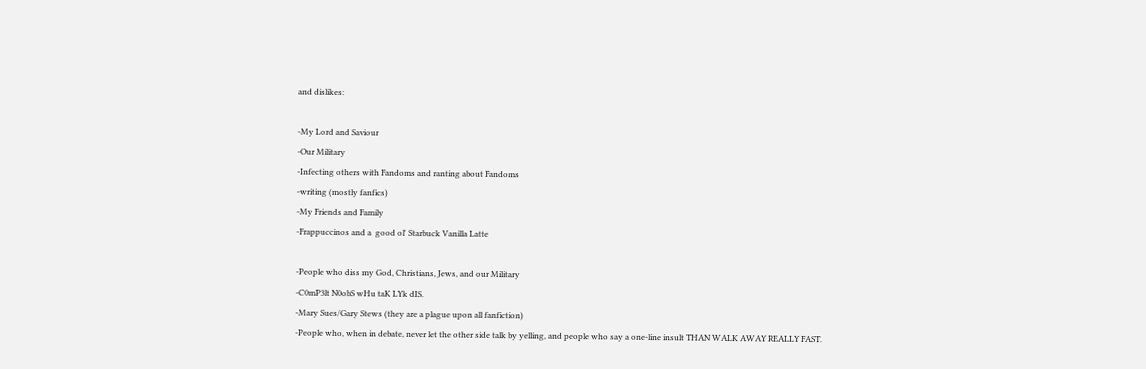and dislikes:

-My Lord and Saviour
-Our Military
-Infecting others with Fandoms and ranting about Fandoms
-writing (mostly fanfics)
-My Friends and Family
-Frappuccinos and a  good ol' Starbuck Vanilla Latte

-People who diss my God, Christians, Jews, and our Military
-C0mP3lt N0obS wHu taK LYk dIS.
-Mary Sues/Gary Stews (they are a plague upon all fanfiction)
-People who, when in debate, never let the other side talk by yelling, and people who say a one-line insult THAN WALK AWAY REALLY FAST.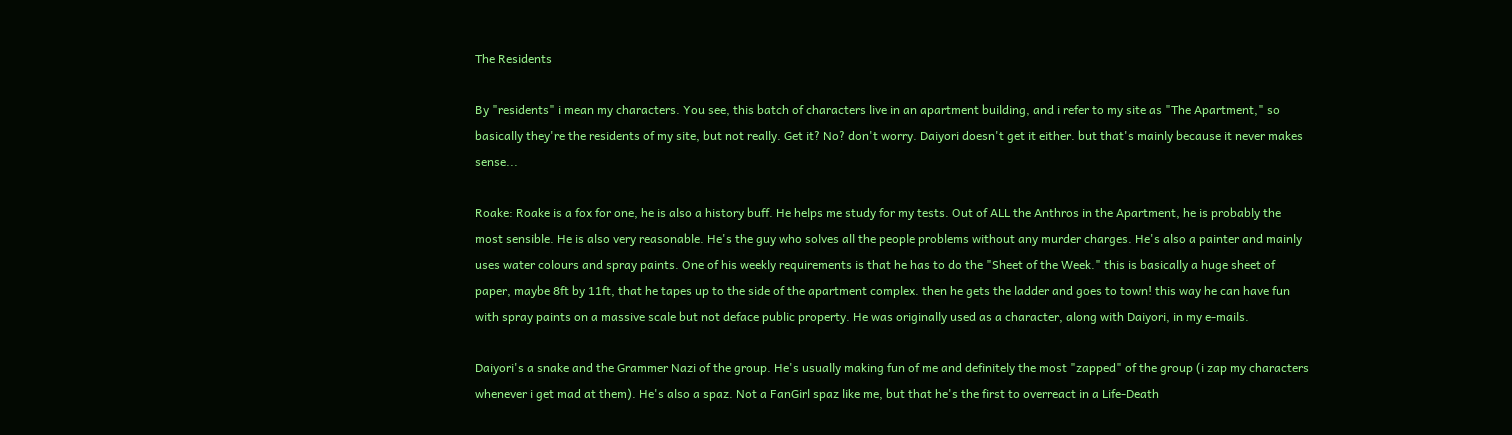The Residents

By "residents" i mean my characters. You see, this batch of characters live in an apartment building, and i refer to my site as "The Apartment," so basically they're the residents of my site, but not really. Get it? No? don't worry. Daiyori doesn't get it either. but that's mainly because it never makes sense...

Roake: Roake is a fox for one, he is also a history buff. He helps me study for my tests. Out of ALL the Anthros in the Apartment, he is probably the most sensible. He is also very reasonable. He's the guy who solves all the people problems without any murder charges. He's also a painter and mainly uses water colours and spray paints. One of his weekly requirements is that he has to do the "Sheet of the Week." this is basically a huge sheet of paper, maybe 8ft by 11ft, that he tapes up to the side of the apartment complex. then he gets the ladder and goes to town! this way he can have fun with spray paints on a massive scale but not deface public property. He was originally used as a character, along with Daiyori, in my e-mails.

Daiyori's a snake and the Grammer Nazi of the group. He's usually making fun of me and definitely the most "zapped" of the group (i zap my characters whenever i get mad at them). He's also a spaz. Not a FanGirl spaz like me, but that he's the first to overreact in a Life-Death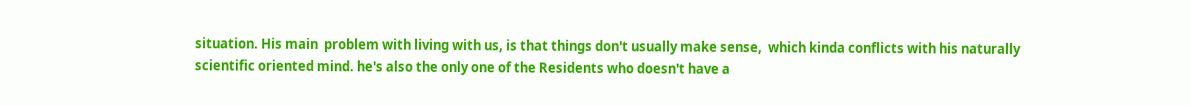situation. His main  problem with living with us, is that things don't usually make sense,  which kinda conflicts with his naturally scientific oriented mind. he's also the only one of the Residents who doesn't have a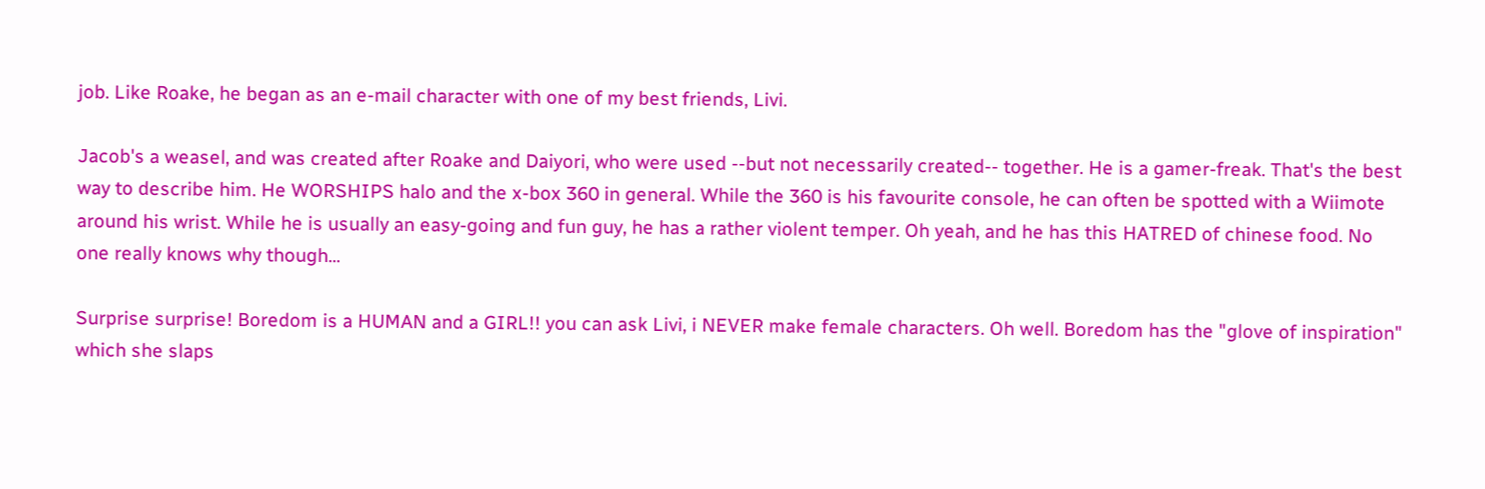job. Like Roake, he began as an e-mail character with one of my best friends, Livi.

Jacob's a weasel, and was created after Roake and Daiyori, who were used --but not necessarily created-- together. He is a gamer-freak. That's the best way to describe him. He WORSHIPS halo and the x-box 360 in general. While the 360 is his favourite console, he can often be spotted with a Wiimote around his wrist. While he is usually an easy-going and fun guy, he has a rather violent temper. Oh yeah, and he has this HATRED of chinese food. No one really knows why though...

Surprise surprise! Boredom is a HUMAN and a GIRL!! you can ask Livi, i NEVER make female characters. Oh well. Boredom has the "glove of inspiration" which she slaps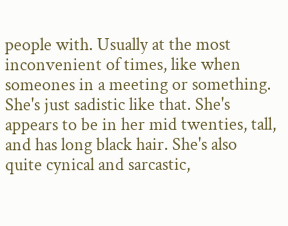people with. Usually at the most inconvenient of times, like when someones in a meeting or something. She's just sadistic like that. She's appears to be in her mid twenties, tall, and has long black hair. She's also quite cynical and sarcastic,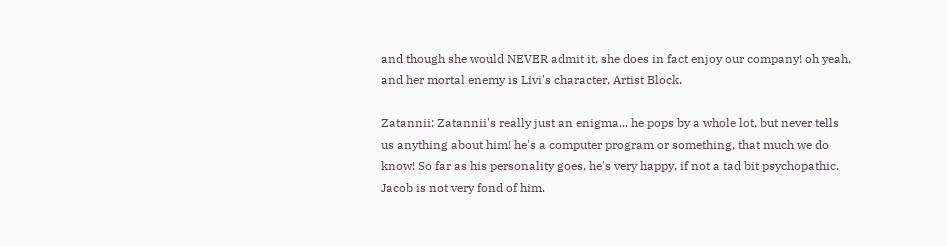and though she would NEVER admit it, she does in fact enjoy our company! oh yeah, and her mortal enemy is Livi's character, Artist Block.

Zatannii: Zatannii's really just an enigma... he pops by a whole lot, but never tells us anything about him! he's a computer program or something, that much we do know! So far as his personality goes, he's very happy, if not a tad bit psychopathic. Jacob is not very fond of him.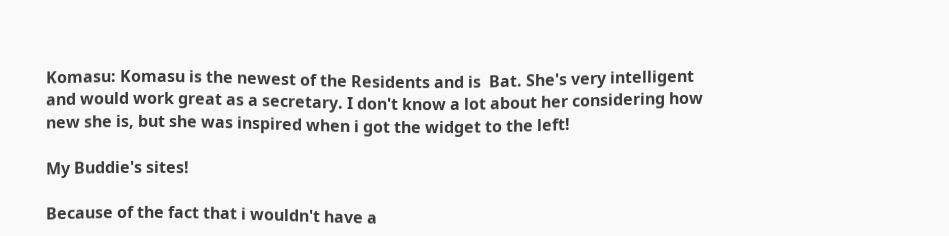Komasu: Komasu is the newest of the Residents and is  Bat. She's very intelligent and would work great as a secretary. I don't know a lot about her considering how new she is, but she was inspired when i got the widget to the left!

My Buddie's sites!

Because of the fact that i wouldn't have a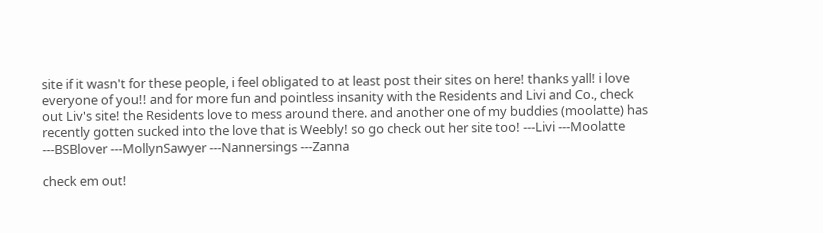site if it wasn't for these people, i feel obligated to at least post their sites on here! thanks yall! i love everyone of you!! and for more fun and pointless insanity with the Residents and Livi and Co., check out Liv's site! the Residents love to mess around there. and another one of my buddies (moolatte) has recently gotten sucked into the love that is Weebly! so go check out her site too! ---Livi ---Moolatte ---BSBlover ---MollynSawyer ---Nannersings ---Zanna

check em out!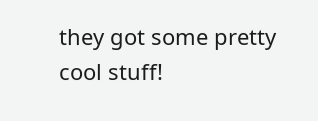they got some pretty cool stuff!